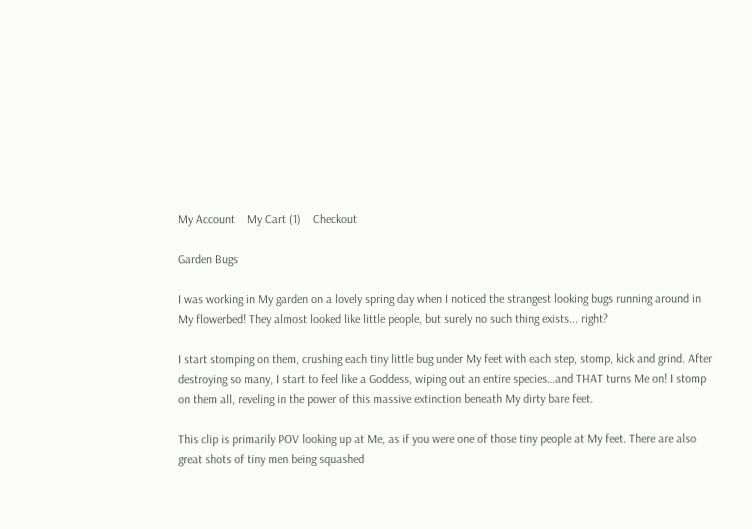My Account    My Cart (1)    Checkout

Garden Bugs

I was working in My garden on a lovely spring day when I noticed the strangest looking bugs running around in My flowerbed! They almost looked like little people, but surely no such thing exists... right?

I start stomping on them, crushing each tiny little bug under My feet with each step, stomp, kick and grind. After destroying so many, I start to feel like a Goddess, wiping out an entire species…and THAT turns Me on! I stomp on them all, reveling in the power of this massive extinction beneath My dirty bare feet.

This clip is primarily POV looking up at Me, as if you were one of those tiny people at My feet. There are also great shots of tiny men being squashed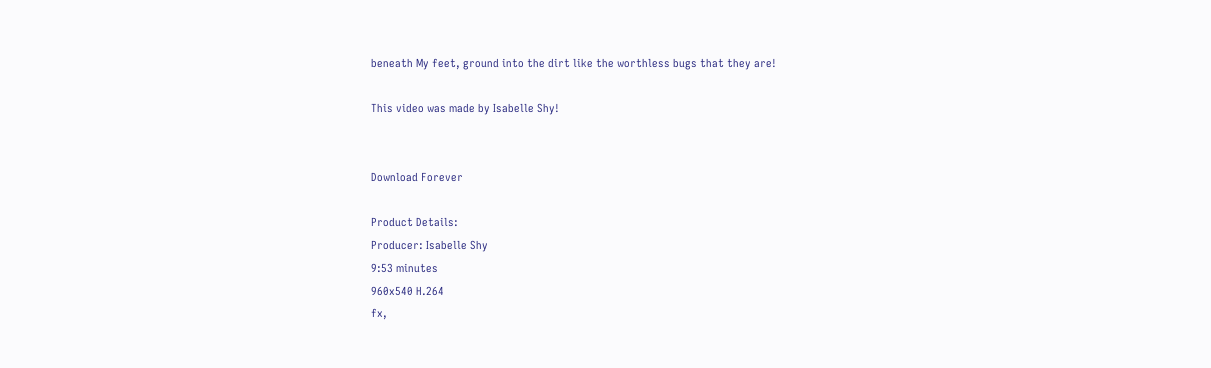beneath My feet, ground into the dirt like the worthless bugs that they are!

This video was made by Isabelle Shy!


Download Forever

Product Details:
Producer: Isabelle Shy
9:53 minutes
960x540 H.264
fx,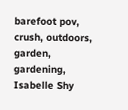barefoot pov, crush, outdoors, garden, gardening, Isabelle Shy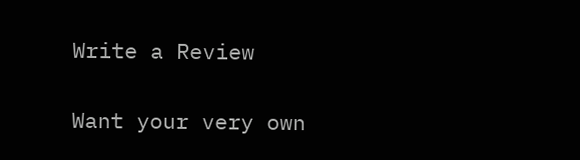Write a Review

Want your very own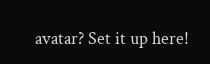avatar? Set it up here!